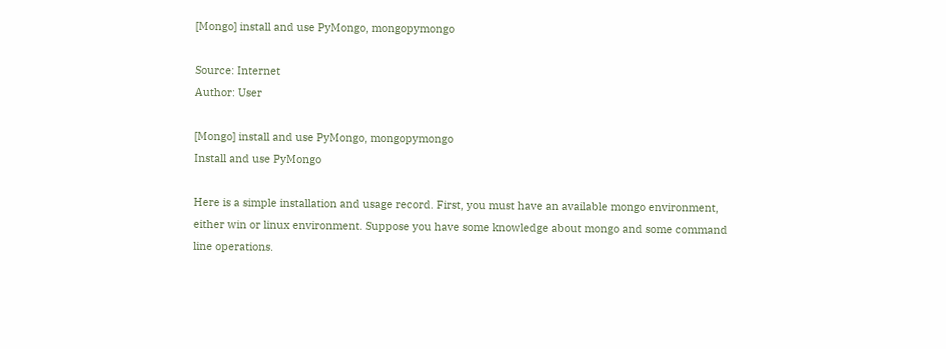[Mongo] install and use PyMongo, mongopymongo

Source: Internet
Author: User

[Mongo] install and use PyMongo, mongopymongo
Install and use PyMongo

Here is a simple installation and usage record. First, you must have an available mongo environment, either win or linux environment. Suppose you have some knowledge about mongo and some command line operations.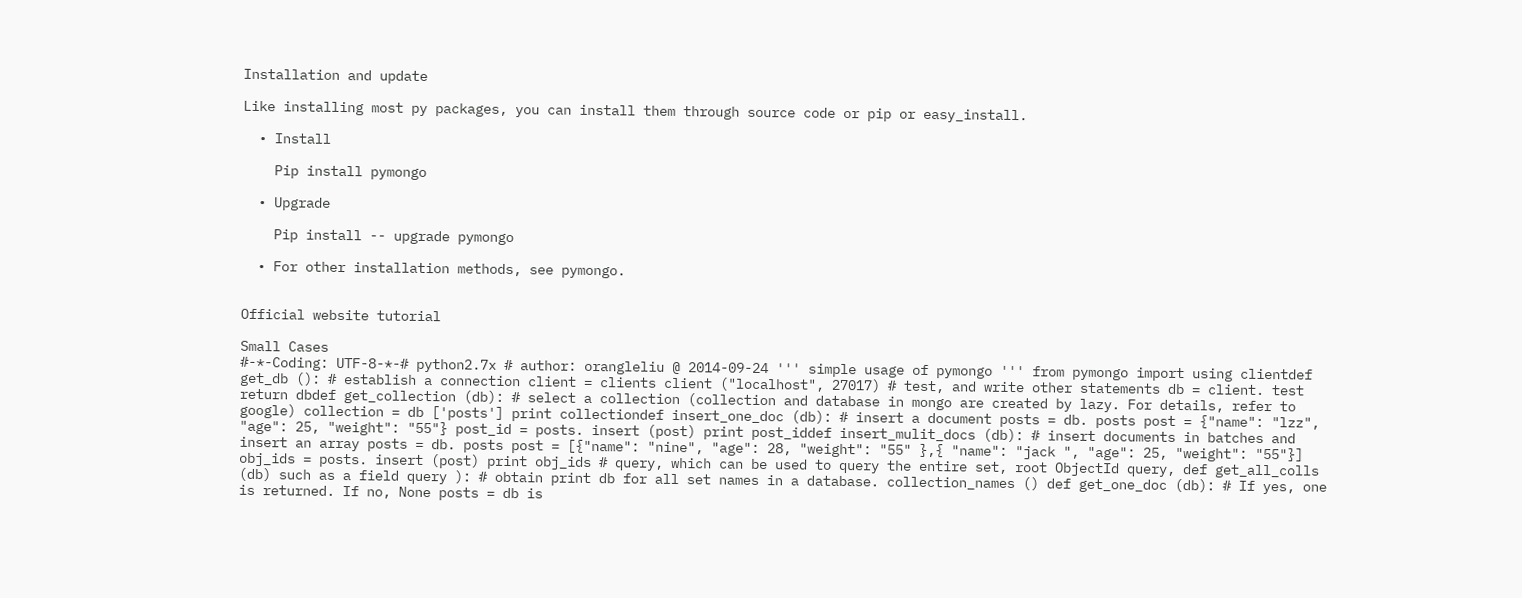Installation and update

Like installing most py packages, you can install them through source code or pip or easy_install.

  • Install

    Pip install pymongo

  • Upgrade

    Pip install -- upgrade pymongo

  • For other installation methods, see pymongo.


Official website tutorial

Small Cases
#-*-Coding: UTF-8-*-# python2.7x # author: orangleliu @ 2014-09-24 ''' simple usage of pymongo ''' from pymongo import using clientdef get_db (): # establish a connection client = clients client ("localhost", 27017) # test, and write other statements db = client. test return dbdef get_collection (db): # select a collection (collection and database in mongo are created by lazy. For details, refer to google) collection = db ['posts'] print collectiondef insert_one_doc (db): # insert a document posts = db. posts post = {"name": "lzz", "age": 25, "weight": "55"} post_id = posts. insert (post) print post_iddef insert_mulit_docs (db): # insert documents in batches and insert an array posts = db. posts post = [{"name": "nine", "age": 28, "weight": "55" },{ "name": "jack ", "age": 25, "weight": "55"}] obj_ids = posts. insert (post) print obj_ids # query, which can be used to query the entire set, root ObjectId query, def get_all_colls (db) such as a field query ): # obtain print db for all set names in a database. collection_names () def get_one_doc (db): # If yes, one is returned. If no, None posts = db is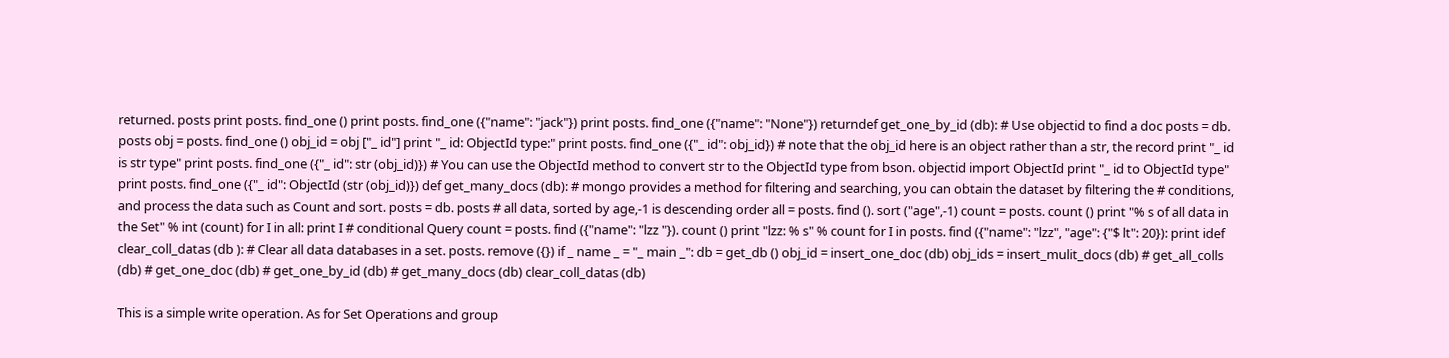returned. posts print posts. find_one () print posts. find_one ({"name": "jack"}) print posts. find_one ({"name": "None"}) returndef get_one_by_id (db): # Use objectid to find a doc posts = db. posts obj = posts. find_one () obj_id = obj ["_ id"] print "_ id: ObjectId type:" print posts. find_one ({"_ id": obj_id}) # note that the obj_id here is an object rather than a str, the record print "_ id is str type" print posts. find_one ({"_ id": str (obj_id)}) # You can use the ObjectId method to convert str to the ObjectId type from bson. objectid import ObjectId print "_ id to ObjectId type" print posts. find_one ({"_ id": ObjectId (str (obj_id)}) def get_many_docs (db): # mongo provides a method for filtering and searching, you can obtain the dataset by filtering the # conditions, and process the data such as Count and sort. posts = db. posts # all data, sorted by age,-1 is descending order all = posts. find (). sort ("age",-1) count = posts. count () print "% s of all data in the Set" % int (count) for I in all: print I # conditional Query count = posts. find ({"name": "lzz "}). count () print "lzz: % s" % count for I in posts. find ({"name": "lzz", "age": {"$ lt": 20}): print idef clear_coll_datas (db ): # Clear all data databases in a set. posts. remove ({}) if _ name _ = "_ main _": db = get_db () obj_id = insert_one_doc (db) obj_ids = insert_mulit_docs (db) # get_all_colls (db) # get_one_doc (db) # get_one_by_id (db) # get_many_docs (db) clear_coll_datas (db)

This is a simple write operation. As for Set Operations and group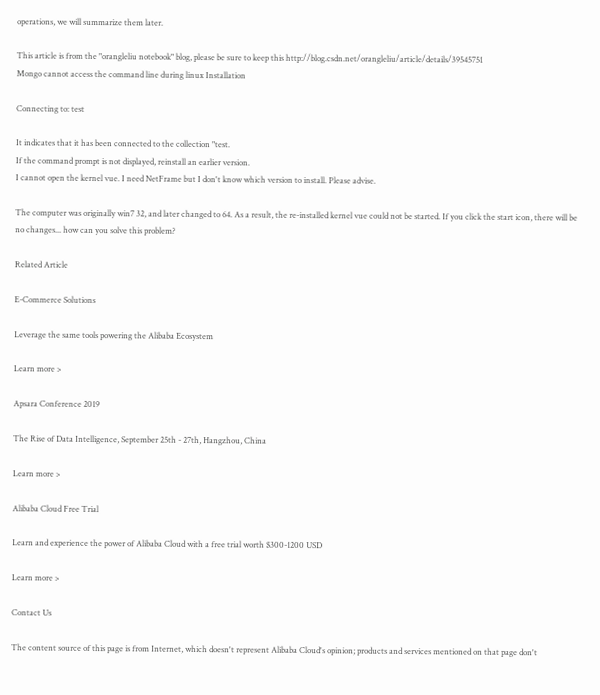operations, we will summarize them later.

This article is from the "orangleliu notebook" blog, please be sure to keep this http://blog.csdn.net/orangleliu/article/details/39545751
Mongo cannot access the command line during linux Installation

Connecting to: test

It indicates that it has been connected to the collection "test.
If the command prompt is not displayed, reinstall an earlier version.
I cannot open the kernel vue. I need NetFrame but I don't know which version to install. Please advise.

The computer was originally win7 32, and later changed to 64. As a result, the re-installed kernel vue could not be started. If you click the start icon, there will be no changes... how can you solve this problem?

Related Article

E-Commerce Solutions

Leverage the same tools powering the Alibaba Ecosystem

Learn more >

Apsara Conference 2019

The Rise of Data Intelligence, September 25th - 27th, Hangzhou, China

Learn more >

Alibaba Cloud Free Trial

Learn and experience the power of Alibaba Cloud with a free trial worth $300-1200 USD

Learn more >

Contact Us

The content source of this page is from Internet, which doesn't represent Alibaba Cloud's opinion; products and services mentioned on that page don't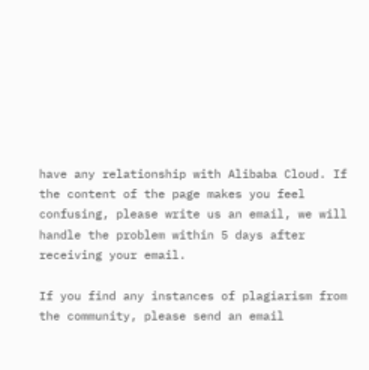have any relationship with Alibaba Cloud. If the content of the page makes you feel confusing, please write us an email, we will handle the problem within 5 days after receiving your email.

If you find any instances of plagiarism from the community, please send an email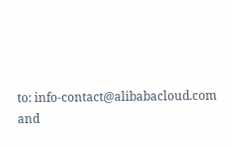to: info-contact@alibabacloud.com and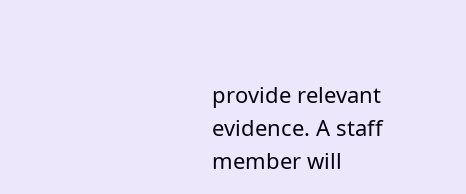provide relevant evidence. A staff member will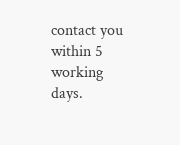contact you within 5 working days.